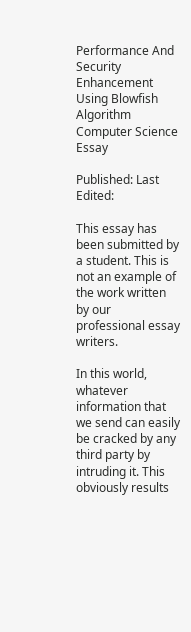Performance And Security Enhancement Using Blowfish Algorithm Computer Science Essay

Published: Last Edited:

This essay has been submitted by a student. This is not an example of the work written by our professional essay writers.

In this world, whatever information that we send can easily be cracked by any third party by intruding it. This obviously results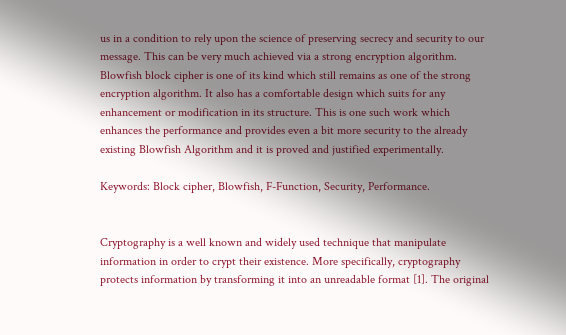us in a condition to rely upon the science of preserving secrecy and security to our message. This can be very much achieved via a strong encryption algorithm. Blowfish block cipher is one of its kind which still remains as one of the strong encryption algorithm. It also has a comfortable design which suits for any enhancement or modification in its structure. This is one such work which enhances the performance and provides even a bit more security to the already existing Blowfish Algorithm and it is proved and justified experimentally.

Keywords: Block cipher, Blowfish, F-Function, Security, Performance.


Cryptography is a well known and widely used technique that manipulate information in order to crypt their existence. More specifically, cryptography protects information by transforming it into an unreadable format [1]. The original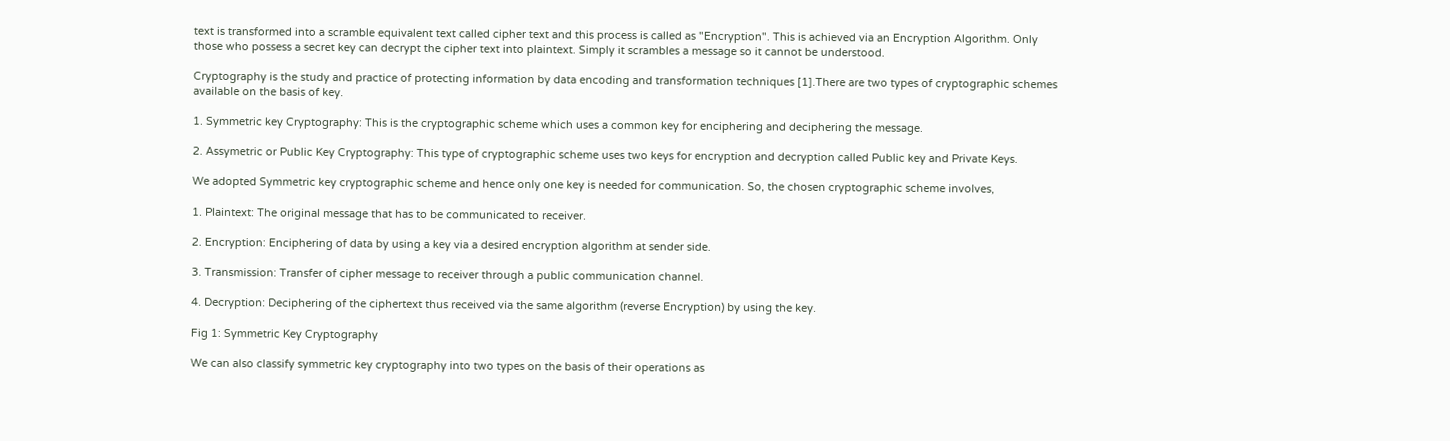text is transformed into a scramble equivalent text called cipher text and this process is called as "Encryption". This is achieved via an Encryption Algorithm. Only those who possess a secret key can decrypt the cipher text into plaintext. Simply it scrambles a message so it cannot be understood.

Cryptography is the study and practice of protecting information by data encoding and transformation techniques [1].There are two types of cryptographic schemes available on the basis of key.

1. Symmetric key Cryptography: This is the cryptographic scheme which uses a common key for enciphering and deciphering the message.

2. Assymetric or Public Key Cryptography: This type of cryptographic scheme uses two keys for encryption and decryption called Public key and Private Keys.

We adopted Symmetric key cryptographic scheme and hence only one key is needed for communication. So, the chosen cryptographic scheme involves,

1. Plaintext: The original message that has to be communicated to receiver.

2. Encryption: Enciphering of data by using a key via a desired encryption algorithm at sender side.

3. Transmission: Transfer of cipher message to receiver through a public communication channel.

4. Decryption: Deciphering of the ciphertext thus received via the same algorithm (reverse Encryption) by using the key.

Fig 1: Symmetric Key Cryptography

We can also classify symmetric key cryptography into two types on the basis of their operations as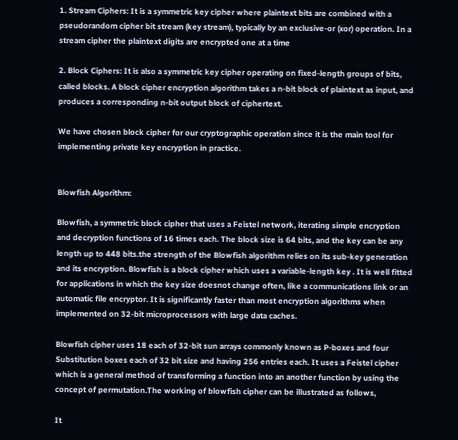1. Stream Ciphers: It is a symmetric key cipher where plaintext bits are combined with a pseudorandom cipher bit stream (key stream), typically by an exclusive-or (xor) operation. In a stream cipher the plaintext digits are encrypted one at a time

2. Block Ciphers: It is also a symmetric key cipher operating on fixed-length groups of bits, called blocks. A block cipher encryption algorithm takes a n-bit block of plaintext as input, and produces a corresponding n-bit output block of ciphertext.

We have chosen block cipher for our cryptographic operation since it is the main tool for implementing private key encryption in practice.


Blowfish Algorithm:

Blowfish, a symmetric block cipher that uses a Feistel network, iterating simple encryption and decryption functions of 16 times each. The block size is 64 bits, and the key can be any length up to 448 bits.the strength of the Blowfish algorithm relies on its sub-key generation and its encryption. Blowfish is a block cipher which uses a variable-length key . It is well fitted for applications in which the key size doesnot change often, like a communications link or an automatic file encryptor. It is significantly faster than most encryption algorithms when implemented on 32-bit microprocessors with large data caches.

Blowfish cipher uses 18 each of 32-bit sun arrays commonly known as P-boxes and four Substitution boxes each of 32 bit size and having 256 entries each. It uses a Feistel cipher which is a general method of transforming a function into an another function by using the concept of permutation.The working of blowfish cipher can be illustrated as follows,

It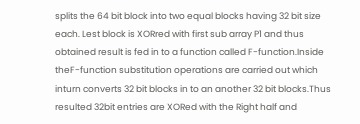splits the 64 bit block into two equal blocks having 32 bit size each. Lest block is XORred with first sub array P1 and thus obtained result is fed in to a function called F-function.Inside theF-function substitution operations are carried out which inturn converts 32 bit blocks in to an another 32 bit blocks.Thus resulted 32bit entries are XORed with the Right half and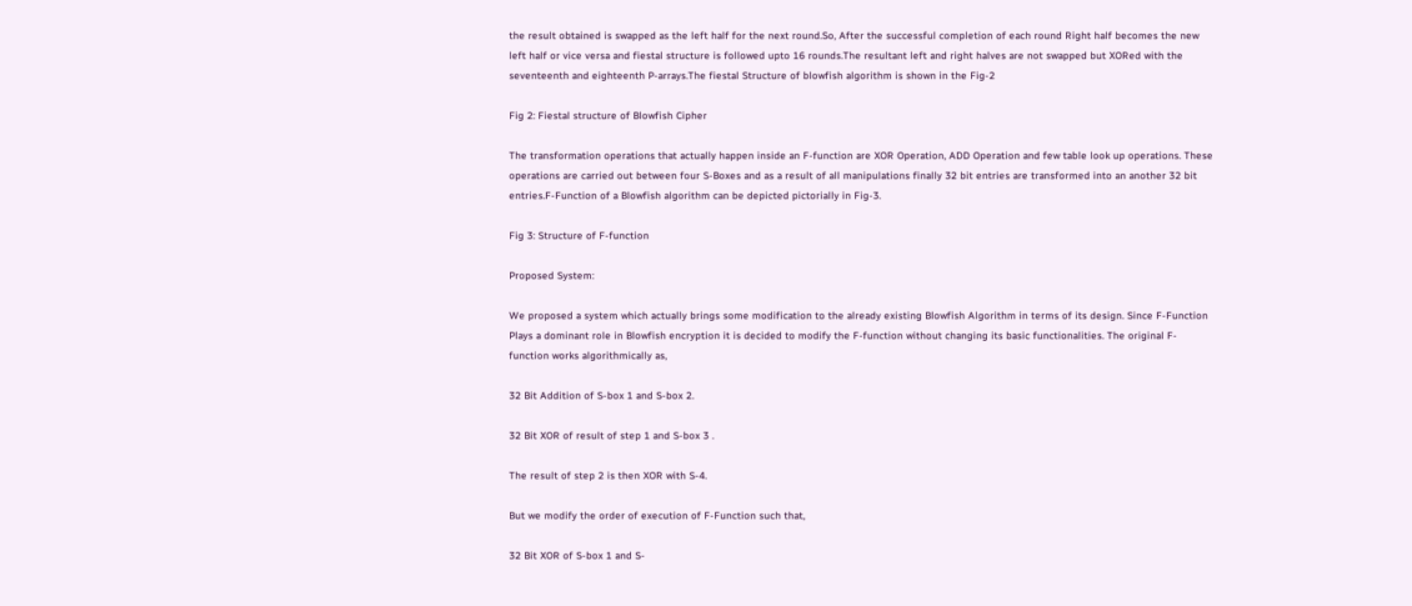the result obtained is swapped as the left half for the next round.So, After the successful completion of each round Right half becomes the new left half or vice versa and fiestal structure is followed upto 16 rounds.The resultant left and right halves are not swapped but XORed with the seventeenth and eighteenth P-arrays.The fiestal Structure of blowfish algorithm is shown in the Fig-2

Fig 2: Fiestal structure of Blowfish Cipher

The transformation operations that actually happen inside an F-function are XOR Operation, ADD Operation and few table look up operations. These operations are carried out between four S-Boxes and as a result of all manipulations finally 32 bit entries are transformed into an another 32 bit entries.F-Function of a Blowfish algorithm can be depicted pictorially in Fig-3.

Fig 3: Structure of F-function

Proposed System:

We proposed a system which actually brings some modification to the already existing Blowfish Algorithm in terms of its design. Since F-Function Plays a dominant role in Blowfish encryption it is decided to modify the F-function without changing its basic functionalities. The original F-function works algorithmically as,

32 Bit Addition of S-box 1 and S-box 2.

32 Bit XOR of result of step 1 and S-box 3 .

The result of step 2 is then XOR with S-4.

But we modify the order of execution of F-Function such that,

32 Bit XOR of S-box 1 and S-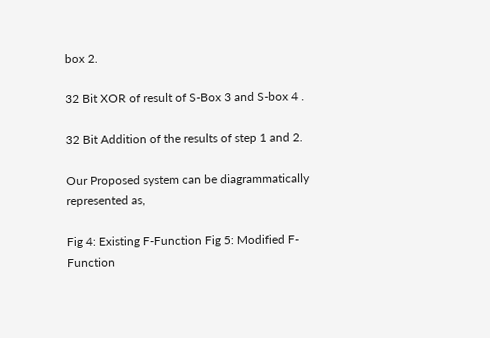box 2.

32 Bit XOR of result of S-Box 3 and S-box 4 .

32 Bit Addition of the results of step 1 and 2.

Our Proposed system can be diagrammatically represented as,

Fig 4: Existing F-Function Fig 5: Modified F-Function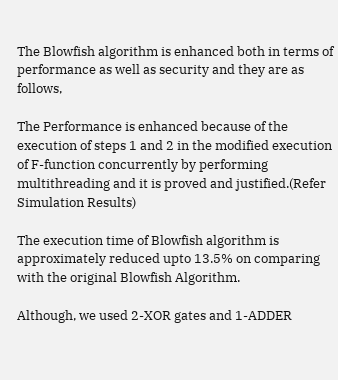The Blowfish algorithm is enhanced both in terms of performance as well as security and they are as follows,

The Performance is enhanced because of the execution of steps 1 and 2 in the modified execution of F-function concurrently by performing multithreading and it is proved and justified.(Refer Simulation Results)

The execution time of Blowfish algorithm is approximately reduced upto 13.5% on comparing with the original Blowfish Algorithm.

Although, we used 2-XOR gates and 1-ADDER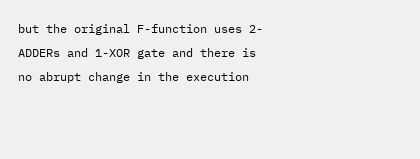but the original F-function uses 2-ADDERs and 1-XOR gate and there is no abrupt change in the execution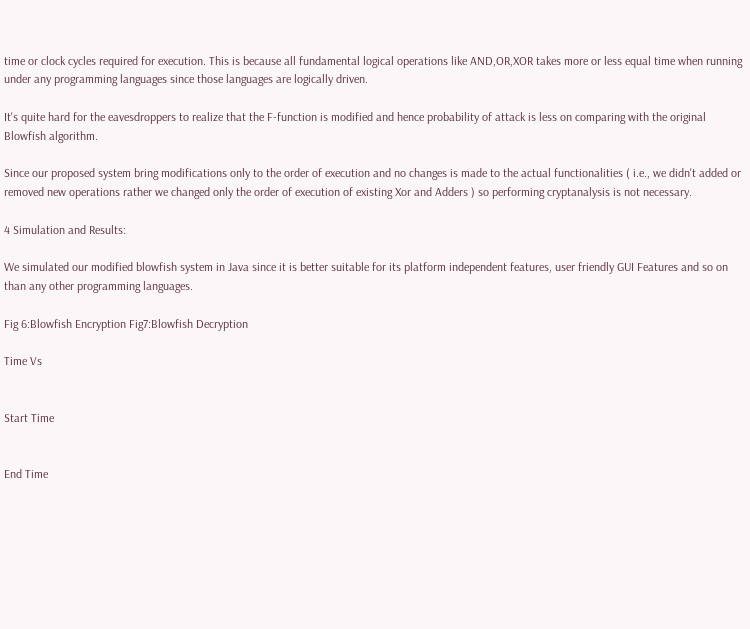time or clock cycles required for execution. This is because all fundamental logical operations like AND,OR,XOR takes more or less equal time when running under any programming languages since those languages are logically driven.

It's quite hard for the eavesdroppers to realize that the F-function is modified and hence probability of attack is less on comparing with the original Blowfish algorithm.

Since our proposed system bring modifications only to the order of execution and no changes is made to the actual functionalities ( i.e., we didn't added or removed new operations rather we changed only the order of execution of existing Xor and Adders ) so performing cryptanalysis is not necessary.

4 Simulation and Results:

We simulated our modified blowfish system in Java since it is better suitable for its platform independent features, user friendly GUI Features and so on than any other programming languages.

Fig 6:Blowfish Encryption Fig7:Blowfish Decryption

Time Vs


Start Time


End Time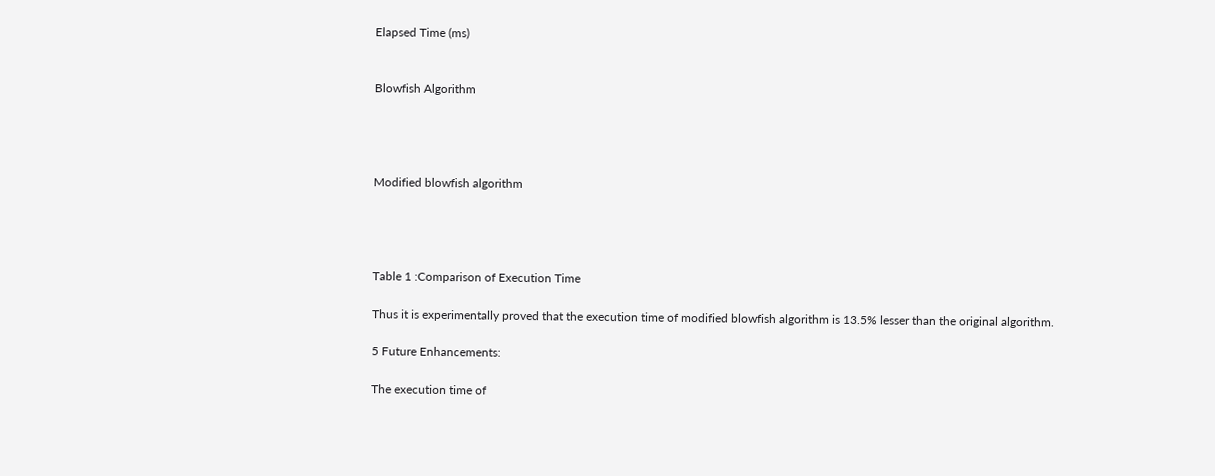Elapsed Time (ms)


Blowfish Algorithm




Modified blowfish algorithm




Table 1 :Comparison of Execution Time

Thus it is experimentally proved that the execution time of modified blowfish algorithm is 13.5% lesser than the original algorithm.

5 Future Enhancements:

The execution time of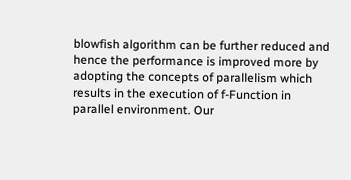blowfish algorithm can be further reduced and hence the performance is improved more by adopting the concepts of parallelism which results in the execution of f-Function in parallel environment. Our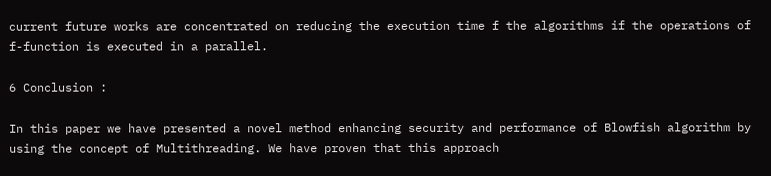current future works are concentrated on reducing the execution time f the algorithms if the operations of f-function is executed in a parallel.

6 Conclusion :

In this paper we have presented a novel method enhancing security and performance of Blowfish algorithm by using the concept of Multithreading. We have proven that this approach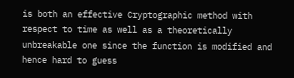is both an effective Cryptographic method with respect to time as well as a theoretically unbreakable one since the function is modified and hence hard to guess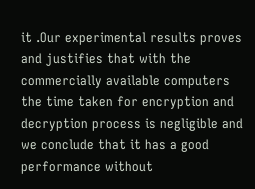it .Our experimental results proves and justifies that with the commercially available computers the time taken for encryption and decryption process is negligible and we conclude that it has a good performance without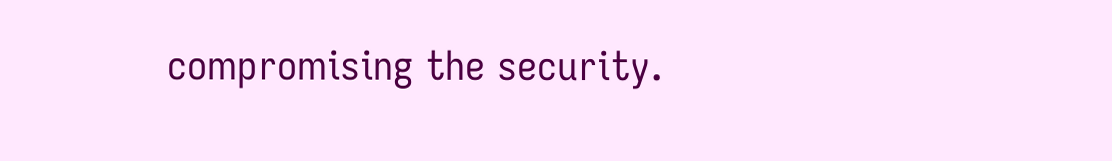compromising the security.